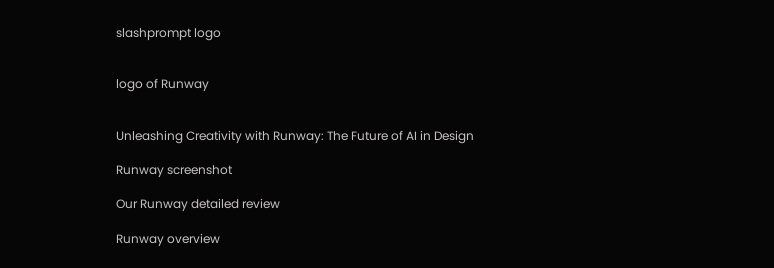slashprompt logo


logo of Runway


Unleashing Creativity with Runway: The Future of AI in Design

Runway screenshot

Our Runway detailed review

Runway overview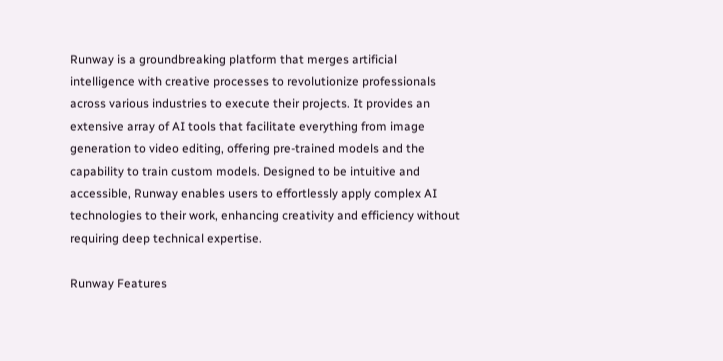Runway is a groundbreaking platform that merges artificial intelligence with creative processes to revolutionize professionals across various industries to execute their projects. It provides an extensive array of AI tools that facilitate everything from image generation to video editing, offering pre-trained models and the capability to train custom models. Designed to be intuitive and accessible, Runway enables users to effortlessly apply complex AI technologies to their work, enhancing creativity and efficiency without requiring deep technical expertise.

Runway Features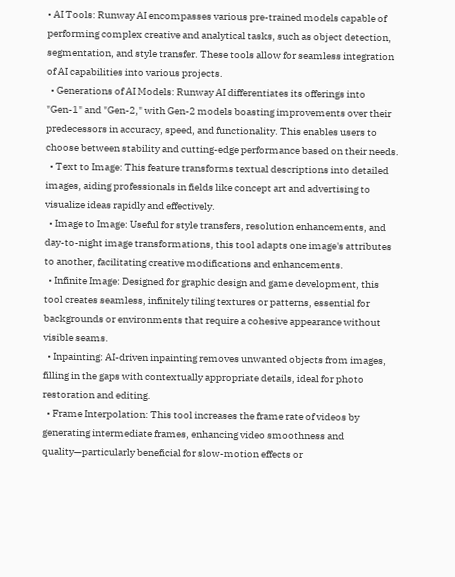• AI Tools: Runway AI encompasses various pre-trained models capable of performing complex creative and analytical tasks, such as object detection, segmentation, and style transfer. These tools allow for seamless integration of AI capabilities into various projects.
  • Generations of AI Models: Runway AI differentiates its offerings into "Gen-1" and "Gen-2," with Gen-2 models boasting improvements over their predecessors in accuracy, speed, and functionality. This enables users to choose between stability and cutting-edge performance based on their needs.
  • Text to Image: This feature transforms textual descriptions into detailed images, aiding professionals in fields like concept art and advertising to visualize ideas rapidly and effectively.
  • Image to Image: Useful for style transfers, resolution enhancements, and day-to-night image transformations, this tool adapts one image's attributes to another, facilitating creative modifications and enhancements.
  • Infinite Image: Designed for graphic design and game development, this tool creates seamless, infinitely tiling textures or patterns, essential for backgrounds or environments that require a cohesive appearance without visible seams.
  • Inpainting: AI-driven inpainting removes unwanted objects from images, filling in the gaps with contextually appropriate details, ideal for photo restoration and editing.
  • Frame Interpolation: This tool increases the frame rate of videos by generating intermediate frames, enhancing video smoothness and quality—particularly beneficial for slow-motion effects or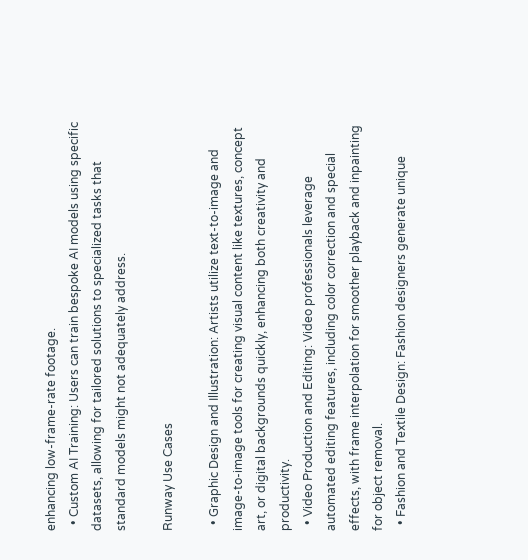enhancing low-frame-rate footage.
  • Custom AI Training: Users can train bespoke AI models using specific datasets, allowing for tailored solutions to specialized tasks that standard models might not adequately address.

Runway Use Cases

  • Graphic Design and Illustration: Artists utilize text-to-image and image-to-image tools for creating visual content like textures, concept art, or digital backgrounds quickly, enhancing both creativity and productivity.
  • Video Production and Editing: Video professionals leverage automated editing features, including color correction and special effects, with frame interpolation for smoother playback and inpainting for object removal.
  • Fashion and Textile Design: Fashion designers generate unique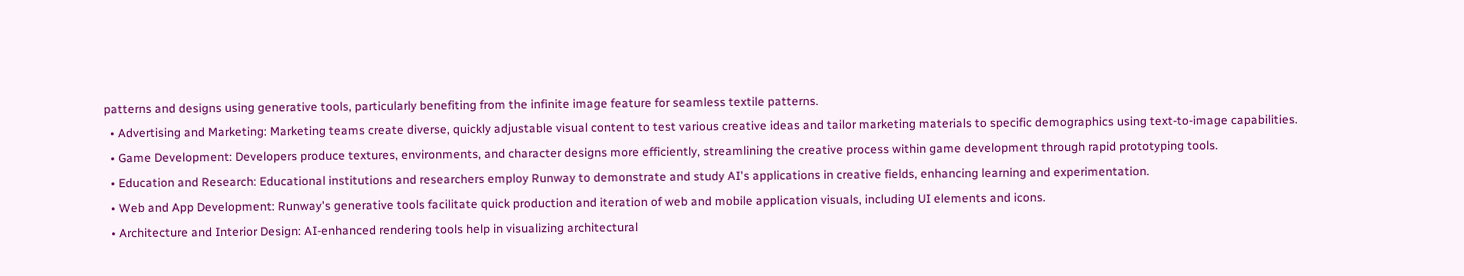patterns and designs using generative tools, particularly benefiting from the infinite image feature for seamless textile patterns.
  • Advertising and Marketing: Marketing teams create diverse, quickly adjustable visual content to test various creative ideas and tailor marketing materials to specific demographics using text-to-image capabilities.
  • Game Development: Developers produce textures, environments, and character designs more efficiently, streamlining the creative process within game development through rapid prototyping tools.
  • Education and Research: Educational institutions and researchers employ Runway to demonstrate and study AI's applications in creative fields, enhancing learning and experimentation.
  • Web and App Development: Runway's generative tools facilitate quick production and iteration of web and mobile application visuals, including UI elements and icons.
  • Architecture and Interior Design: AI-enhanced rendering tools help in visualizing architectural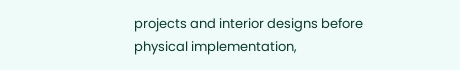projects and interior designs before physical implementation,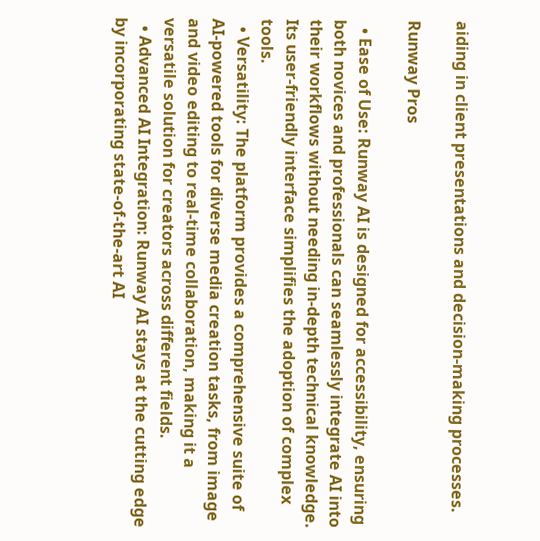aiding in client presentations and decision-making processes.

Runway Pros

  • Ease of Use: Runway AI is designed for accessibility, ensuring both novices and professionals can seamlessly integrate AI into their workflows without needing in-depth technical knowledge. Its user-friendly interface simplifies the adoption of complex tools.
  • Versatility: The platform provides a comprehensive suite of AI-powered tools for diverse media creation tasks, from image and video editing to real-time collaboration, making it a versatile solution for creators across different fields.
  • Advanced AI Integration: Runway AI stays at the cutting edge by incorporating state-of-the-art AI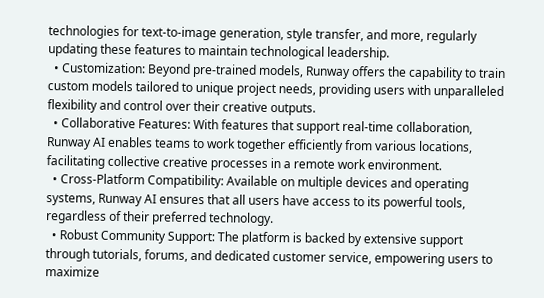technologies for text-to-image generation, style transfer, and more, regularly updating these features to maintain technological leadership.
  • Customization: Beyond pre-trained models, Runway offers the capability to train custom models tailored to unique project needs, providing users with unparalleled flexibility and control over their creative outputs.
  • Collaborative Features: With features that support real-time collaboration, Runway AI enables teams to work together efficiently from various locations, facilitating collective creative processes in a remote work environment.
  • Cross-Platform Compatibility: Available on multiple devices and operating systems, Runway AI ensures that all users have access to its powerful tools, regardless of their preferred technology.
  • Robust Community Support: The platform is backed by extensive support through tutorials, forums, and dedicated customer service, empowering users to maximize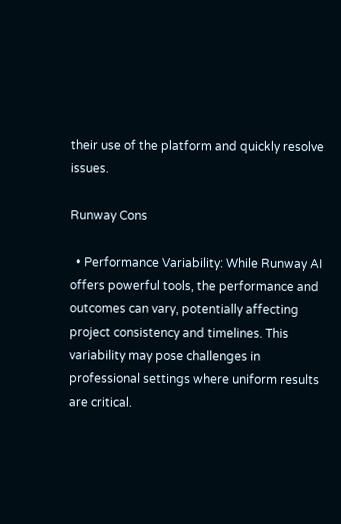their use of the platform and quickly resolve issues.

Runway Cons

  • Performance Variability: While Runway AI offers powerful tools, the performance and outcomes can vary, potentially affecting project consistency and timelines. This variability may pose challenges in professional settings where uniform results are critical.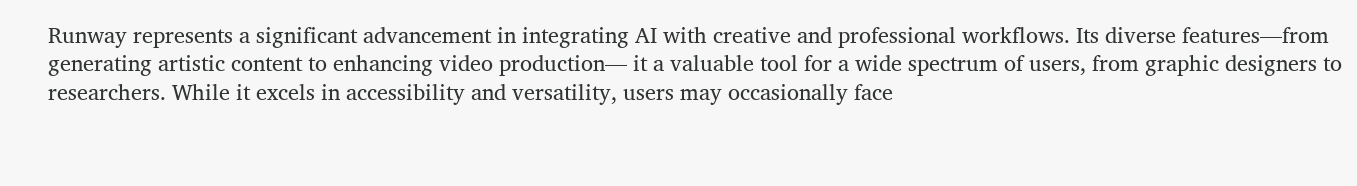Runway represents a significant advancement in integrating AI with creative and professional workflows. Its diverse features—from generating artistic content to enhancing video production— it a valuable tool for a wide spectrum of users, from graphic designers to researchers. While it excels in accessibility and versatility, users may occasionally face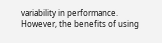variability in performance. However, the benefits of using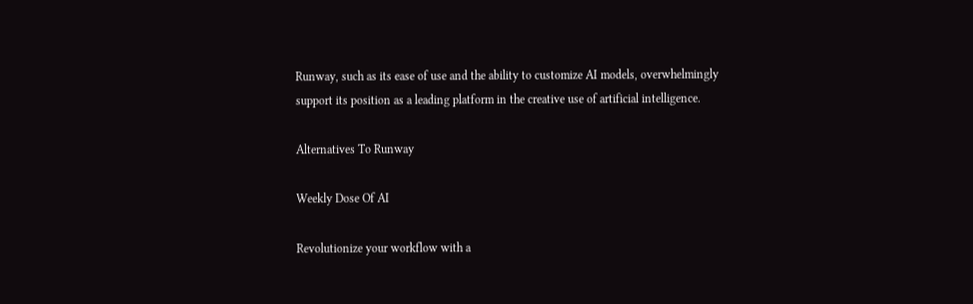Runway, such as its ease of use and the ability to customize AI models, overwhelmingly support its position as a leading platform in the creative use of artificial intelligence.

Alternatives To Runway

Weekly Dose Of AI

Revolutionize your workflow with a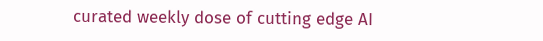curated weekly dose of cutting edge AI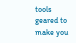tools geared to make you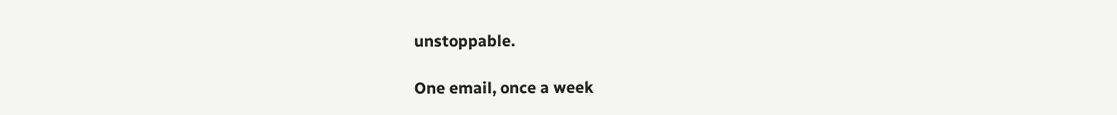unstoppable.

One email, once a week